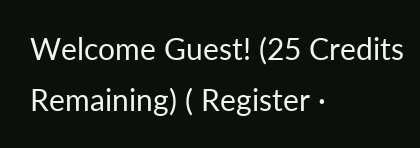Welcome Guest! (25 Credits Remaining) ( Register ·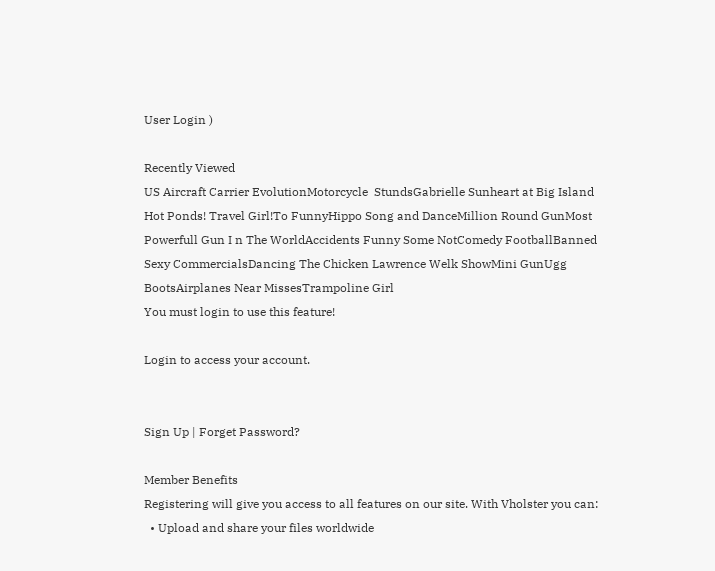User Login )

Recently Viewed
US Aircraft Carrier EvolutionMotorcycle  StundsGabrielle Sunheart at Big Island Hot Ponds! Travel Girl!To FunnyHippo Song and DanceMillion Round GunMost Powerfull Gun I n The WorldAccidents Funny Some NotComedy FootballBanned Sexy CommercialsDancing The Chicken Lawrence Welk ShowMini GunUgg BootsAirplanes Near MissesTrampoline Girl
You must login to use this feature!

Login to access your account.


Sign Up | Forget Password?

Member Benefits
Registering will give you access to all features on our site. With Vholster you can:
  • Upload and share your files worldwide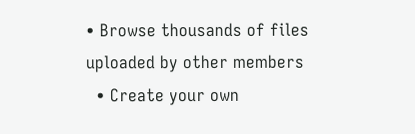• Browse thousands of files uploaded by other members
  • Create your own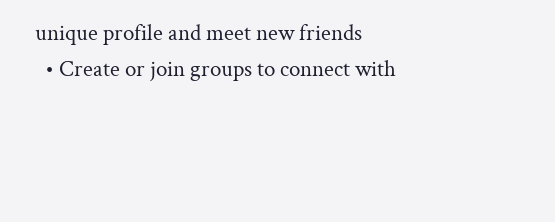unique profile and meet new friends
  • Create or join groups to connect with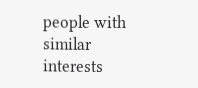people with similar interests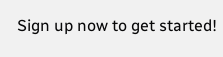Sign up now to get started!